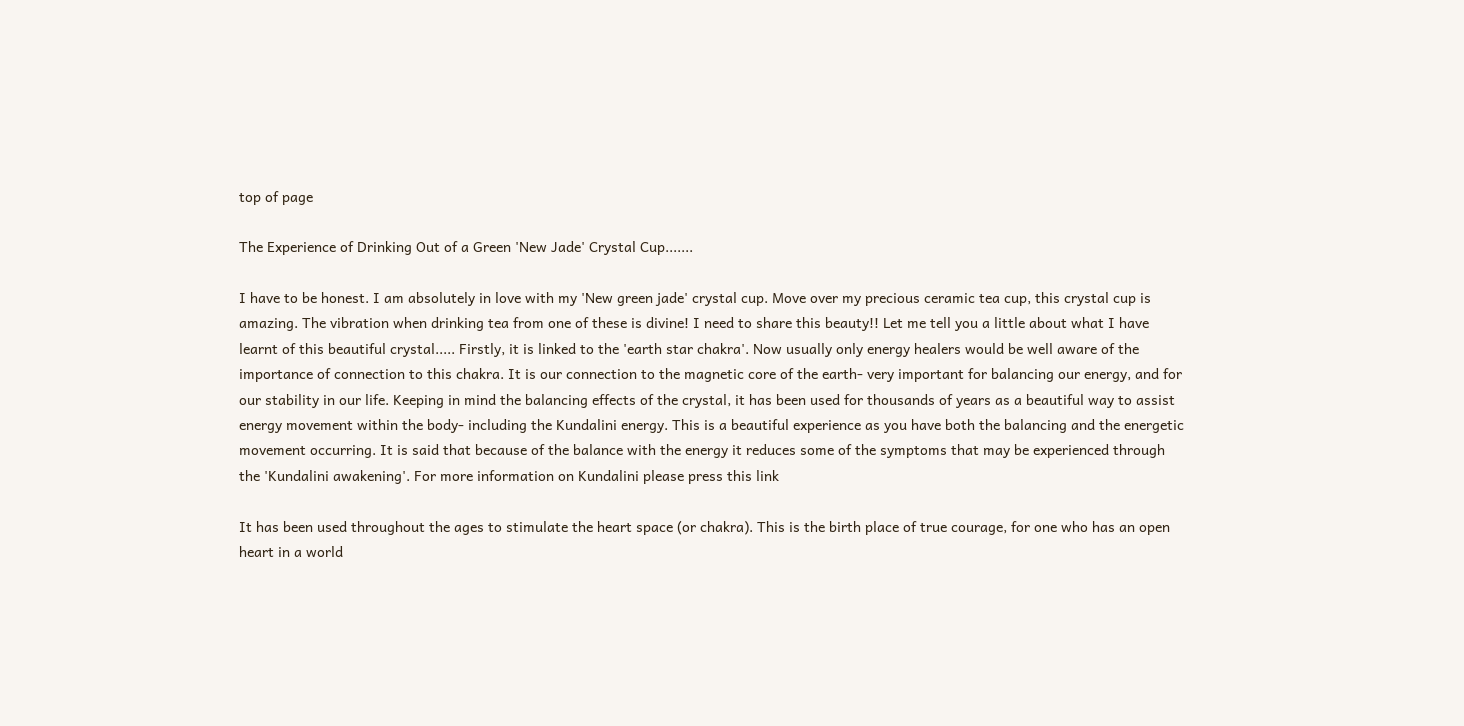top of page

The Experience of Drinking Out of a Green 'New Jade' Crystal Cup.......

I have to be honest. I am absolutely in love with my 'New green jade' crystal cup. Move over my precious ceramic tea cup, this crystal cup is amazing. The vibration when drinking tea from one of these is divine! I need to share this beauty!! Let me tell you a little about what I have learnt of this beautiful crystal..... Firstly, it is linked to the 'earth star chakra'. Now usually only energy healers would be well aware of the importance of connection to this chakra. It is our connection to the magnetic core of the earth- very important for balancing our energy, and for our stability in our life. Keeping in mind the balancing effects of the crystal, it has been used for thousands of years as a beautiful way to assist energy movement within the body- including the Kundalini energy. This is a beautiful experience as you have both the balancing and the energetic movement occurring. It is said that because of the balance with the energy it reduces some of the symptoms that may be experienced through the 'Kundalini awakening'. For more information on Kundalini please press this link

It has been used throughout the ages to stimulate the heart space (or chakra). This is the birth place of true courage, for one who has an open heart in a world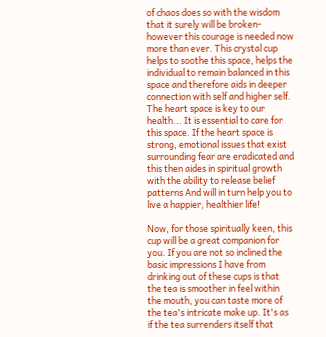of chaos does so with the wisdom that it surely will be broken- however this courage is needed now more than ever. This crystal cup helps to soothe this space, helps the individual to remain balanced in this space and therefore aids in deeper connection with self and higher self. The heart space is key to our health... It is essential to care for this space. If the heart space is strong, emotional issues that exist surrounding fear are eradicated and this then aides in spiritual growth with the ability to release belief patterns And will in turn help you to live a happier, healthier life!

Now, for those spiritually keen, this cup will be a great companion for you. If you are not so inclined the basic impressions I have from drinking out of these cups is that the tea is smoother in feel within the mouth, you can taste more of the tea's intricate make up. It's as if the tea surrenders itself that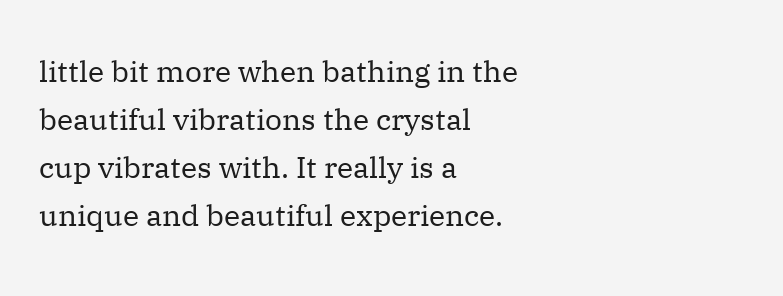little bit more when bathing in the beautiful vibrations the crystal cup vibrates with. It really is a unique and beautiful experience.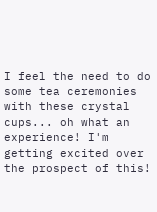I feel the need to do some tea ceremonies with these crystal cups... oh what an experience! I'm getting excited over the prospect of this!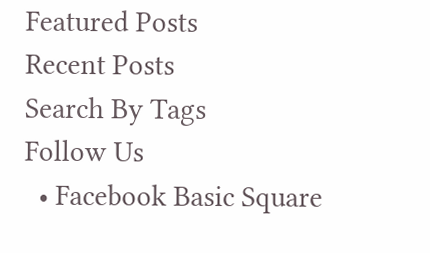Featured Posts
Recent Posts
Search By Tags
Follow Us
  • Facebook Basic Square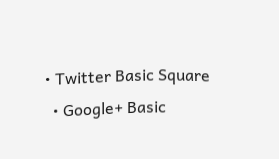• Twitter Basic Square
  • Google+ Basic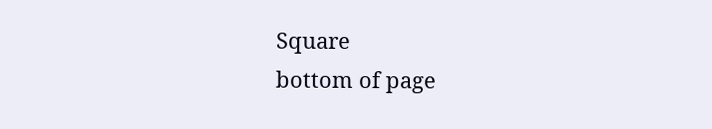Square
bottom of page